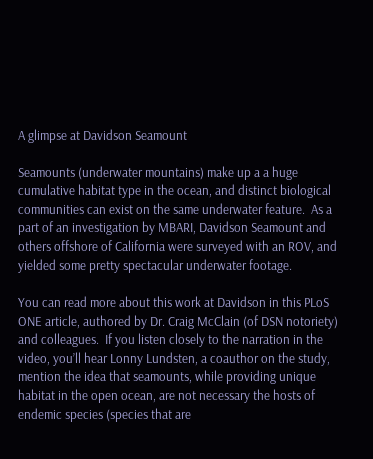A glimpse at Davidson Seamount

Seamounts (underwater mountains) make up a a huge cumulative habitat type in the ocean, and distinct biological communities can exist on the same underwater feature.  As a part of an investigation by MBARI, Davidson Seamount and others offshore of California were surveyed with an ROV, and yielded some pretty spectacular underwater footage.

You can read more about this work at Davidson in this PLoS ONE article, authored by Dr. Craig McClain (of DSN notoriety) and colleagues.  If you listen closely to the narration in the video, you’ll hear Lonny Lundsten, a coauthor on the study, mention the idea that seamounts, while providing unique habitat in the open ocean, are not necessary the hosts of endemic species (species that are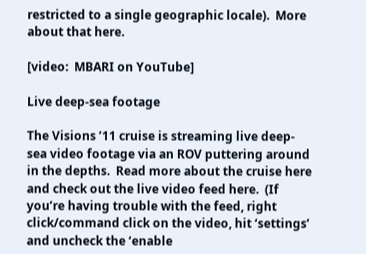restricted to a single geographic locale).  More about that here.

[video:  MBARI on YouTube]

Live deep-sea footage

The Visions ’11 cruise is streaming live deep-sea video footage via an ROV puttering around in the depths.  Read more about the cruise here and check out the live video feed here.  (If you’re having trouble with the feed, right click/command click on the video, hit ‘settings’ and uncheck the ‘enable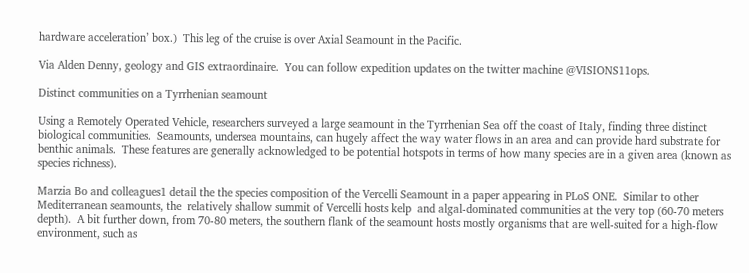hardware acceleration’ box.)  This leg of the cruise is over Axial Seamount in the Pacific.

Via Alden Denny, geology and GIS extraordinaire.  You can follow expedition updates on the twitter machine @VISIONS11ops.

Distinct communities on a Tyrrhenian seamount

Using a Remotely Operated Vehicle, researchers surveyed a large seamount in the Tyrrhenian Sea off the coast of Italy, finding three distinct biological communities.  Seamounts, undersea mountains, can hugely affect the way water flows in an area and can provide hard substrate for benthic animals.  These features are generally acknowledged to be potential hotspots in terms of how many species are in a given area (known as species richness).

Marzia Bo and colleagues1 detail the the species composition of the Vercelli Seamount in a paper appearing in PLoS ONE.  Similar to other Mediterranean seamounts, the  relatively shallow summit of Vercelli hosts kelp  and algal-dominated communities at the very top (60-70 meters depth).  A bit further down, from 70-80 meters, the southern flank of the seamount hosts mostly organisms that are well-suited for a high-flow environment, such as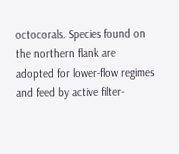octocorals. Species found on the northern flank are adopted for lower-flow regimes and feed by active filter-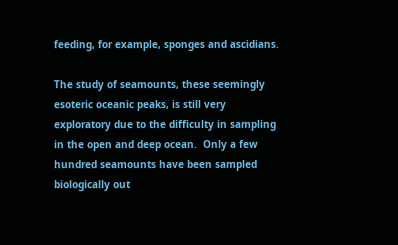feeding, for example, sponges and ascidians.

The study of seamounts, these seemingly esoteric oceanic peaks, is still very exploratory due to the difficulty in sampling in the open and deep ocean.  Only a few hundred seamounts have been sampled biologically out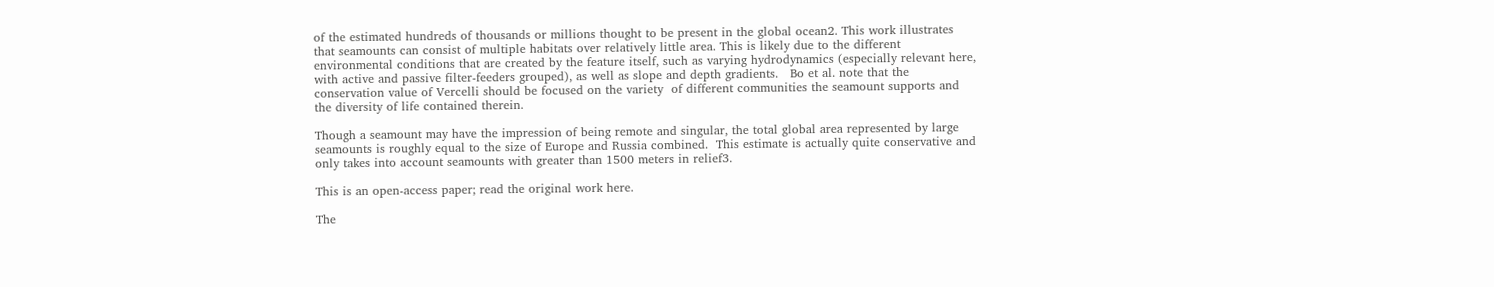of the estimated hundreds of thousands or millions thought to be present in the global ocean2. This work illustrates that seamounts can consist of multiple habitats over relatively little area. This is likely due to the different environmental conditions that are created by the feature itself, such as varying hydrodynamics (especially relevant here, with active and passive filter-feeders grouped), as well as slope and depth gradients.   Bo et al. note that the conservation value of Vercelli should be focused on the variety  of different communities the seamount supports and the diversity of life contained therein.

Though a seamount may have the impression of being remote and singular, the total global area represented by large seamounts is roughly equal to the size of Europe and Russia combined.  This estimate is actually quite conservative and only takes into account seamounts with greater than 1500 meters in relief3.

This is an open-access paper; read the original work here.

The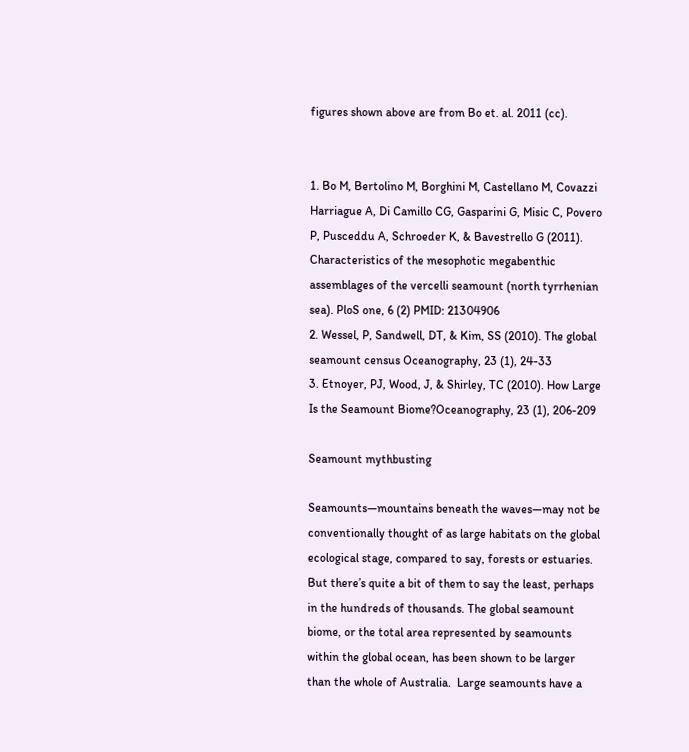figures shown above are from Bo et. al. 2011 (cc).


1. Bo M, Bertolino M, Borghini M, Castellano M, Covazzi Harriague A, Di Camillo CG, Gasparini G, Misic C, Povero P, Pusceddu A, Schroeder K, & Bavestrello G (2011). Characteristics of the mesophotic megabenthic assemblages of the vercelli seamount (north tyrrhenian sea). PloS one, 6 (2) PMID: 21304906
2. Wessel, P, Sandwell, DT, & Kim, SS (2010). The global seamount census Oceanography, 23 (1), 24-33
3. Etnoyer, PJ, Wood, J, & Shirley, TC (2010). How Large Is the Seamount Biome?Oceanography, 23 (1), 206-209

Seamount mythbusting

Seamounts—mountains beneath the waves—may not be conventionally thought of as large habitats on the global ecological stage, compared to say, forests or estuaries.  But there’s quite a bit of them to say the least, perhaps in the hundreds of thousands. The global seamount biome, or the total area represented by seamounts within the global ocean, has been shown to be larger than the whole of Australia.  Large seamounts have a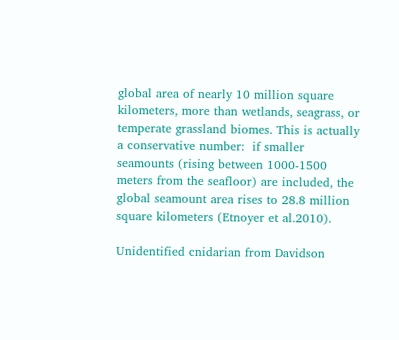global area of nearly 10 million square kilometers, more than wetlands, seagrass, or temperate grassland biomes. This is actually a conservative number:  if smaller seamounts (rising between 1000-1500 meters from the seafloor) are included, the global seamount area rises to 28.8 million square kilometers (Etnoyer et al.2010).

Unidentified cnidarian from Davidson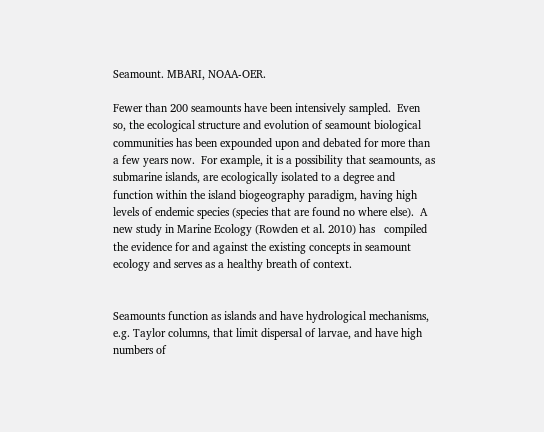Seamount. MBARI, NOAA-OER.

Fewer than 200 seamounts have been intensively sampled.  Even so, the ecological structure and evolution of seamount biological communities has been expounded upon and debated for more than a few years now.  For example, it is a possibility that seamounts, as submarine islands, are ecologically isolated to a degree and function within the island biogeography paradigm, having high levels of endemic species (species that are found no where else).  A new study in Marine Ecology (Rowden et al. 2010) has   compiled the evidence for and against the existing concepts in seamount ecology and serves as a healthy breath of context.


Seamounts function as islands and have hydrological mechanisms, e.g. Taylor columns, that limit dispersal of larvae, and have high numbers of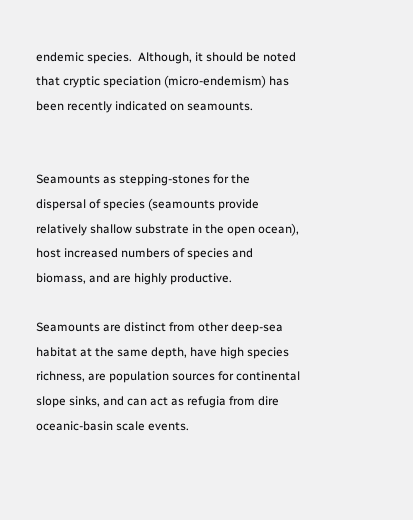endemic species.  Although, it should be noted that cryptic speciation (micro-endemism) has been recently indicated on seamounts.


Seamounts as stepping-stones for the dispersal of species (seamounts provide relatively shallow substrate in the open ocean), host increased numbers of species and biomass, and are highly productive.

Seamounts are distinct from other deep-sea habitat at the same depth, have high species richness, are population sources for continental slope sinks, and can act as refugia from dire oceanic-basin scale events.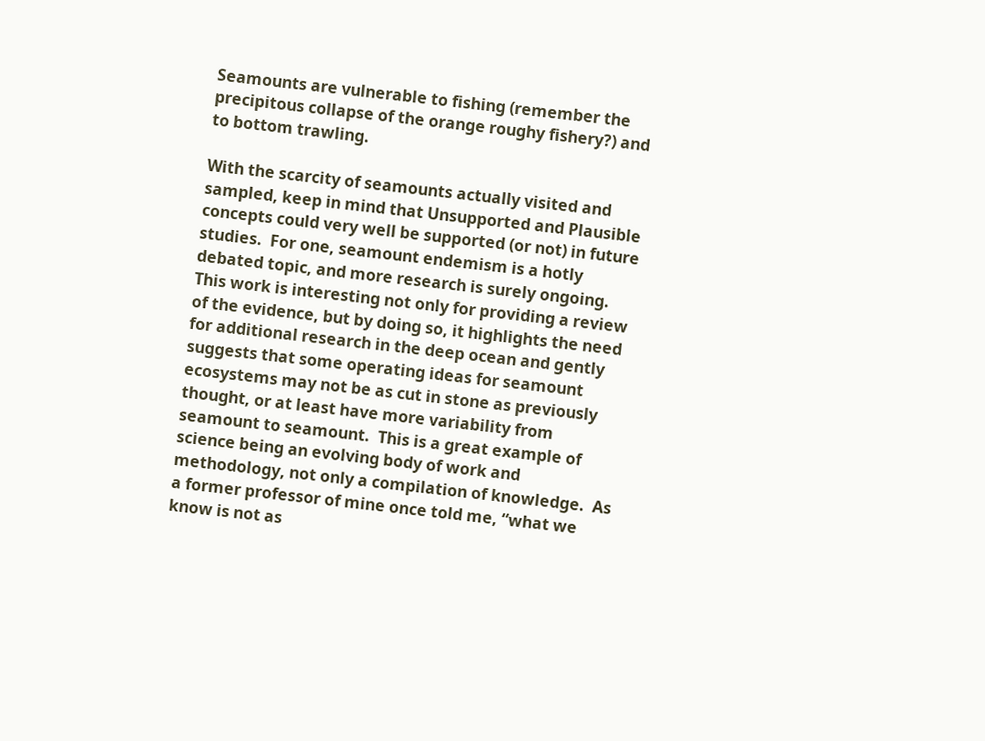Seamounts are vulnerable to fishing (remember the precipitous collapse of the orange roughy fishery?) and to bottom trawling.

With the scarcity of seamounts actually visited and sampled, keep in mind that Unsupported and Plausible concepts could very well be supported (or not) in future studies.  For one, seamount endemism is a hotly debated topic, and more research is surely ongoing.  This work is interesting not only for providing a review of the evidence, but by doing so, it highlights the need for additional research in the deep ocean and gently suggests that some operating ideas for seamount ecosystems may not be as cut in stone as previously thought, or at least have more variability from seamount to seamount.  This is a great example of science being an evolving body of work and methodology, not only a compilation of knowledge.  As a former professor of mine once told me, “what we know is not as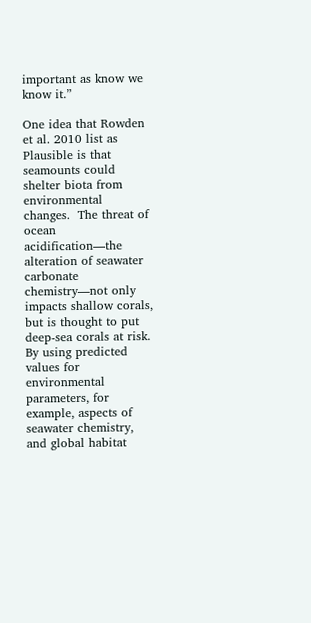important as know we know it.”

One idea that Rowden et al. 2010 list as Plausible is that seamounts could shelter biota from environmental changes.  The threat of ocean acidification—the alteration of seawater carbonate chemistry—not only impacts shallow corals, but is thought to put deep-sea corals at risk.  By using predicted values for environmental parameters, for example, aspects of seawater chemistry, and global habitat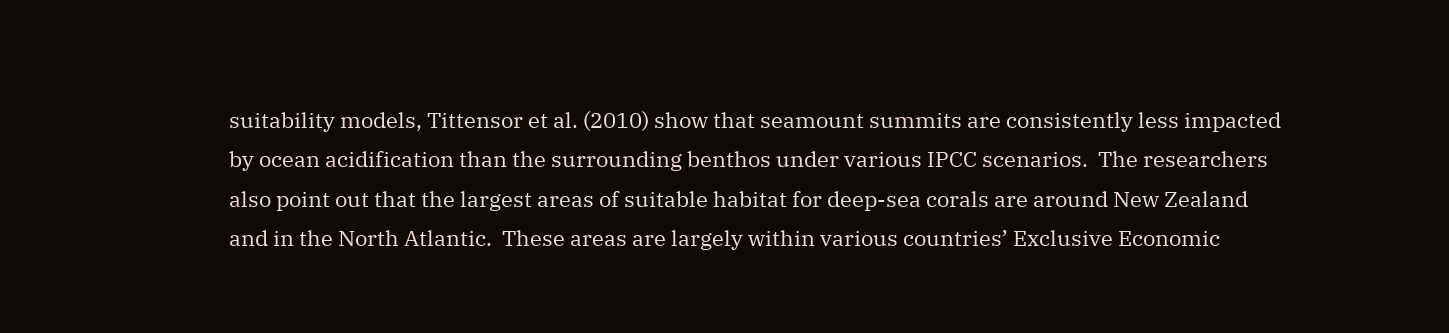suitability models, Tittensor et al. (2010) show that seamount summits are consistently less impacted by ocean acidification than the surrounding benthos under various IPCC scenarios.  The researchers also point out that the largest areas of suitable habitat for deep-sea corals are around New Zealand and in the North Atlantic.  These areas are largely within various countries’ Exclusive Economic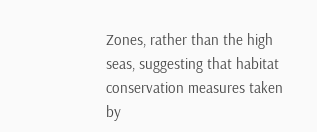Zones, rather than the high seas, suggesting that habitat conservation measures taken by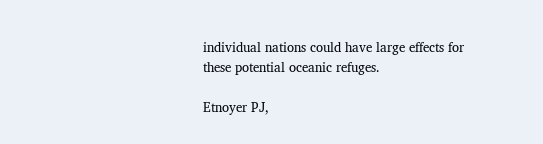individual nations could have large effects for these potential oceanic refuges.

Etnoyer PJ,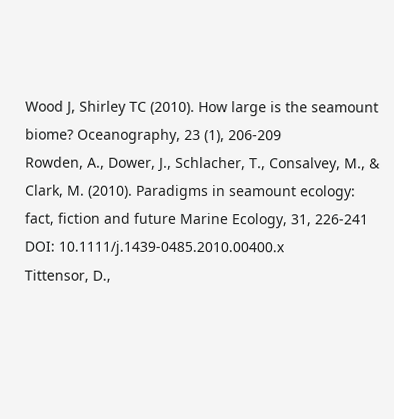Wood J, Shirley TC (2010). How large is the seamount biome? Oceanography, 23 (1), 206-209
Rowden, A., Dower, J., Schlacher, T., Consalvey, M., & Clark, M. (2010). Paradigms in seamount ecology: fact, fiction and future Marine Ecology, 31, 226-241 DOI: 10.1111/j.1439-0485.2010.00400.x
Tittensor, D.,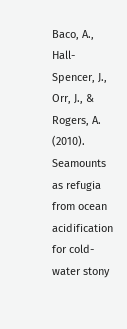Baco, A., Hall-Spencer, J., Orr, J., & Rogers, A. (2010). Seamounts as refugia from ocean acidification for cold-water stony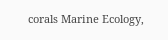corals Marine Ecology,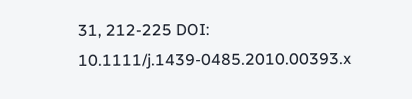31, 212-225 DOI: 10.1111/j.1439-0485.2010.00393.x